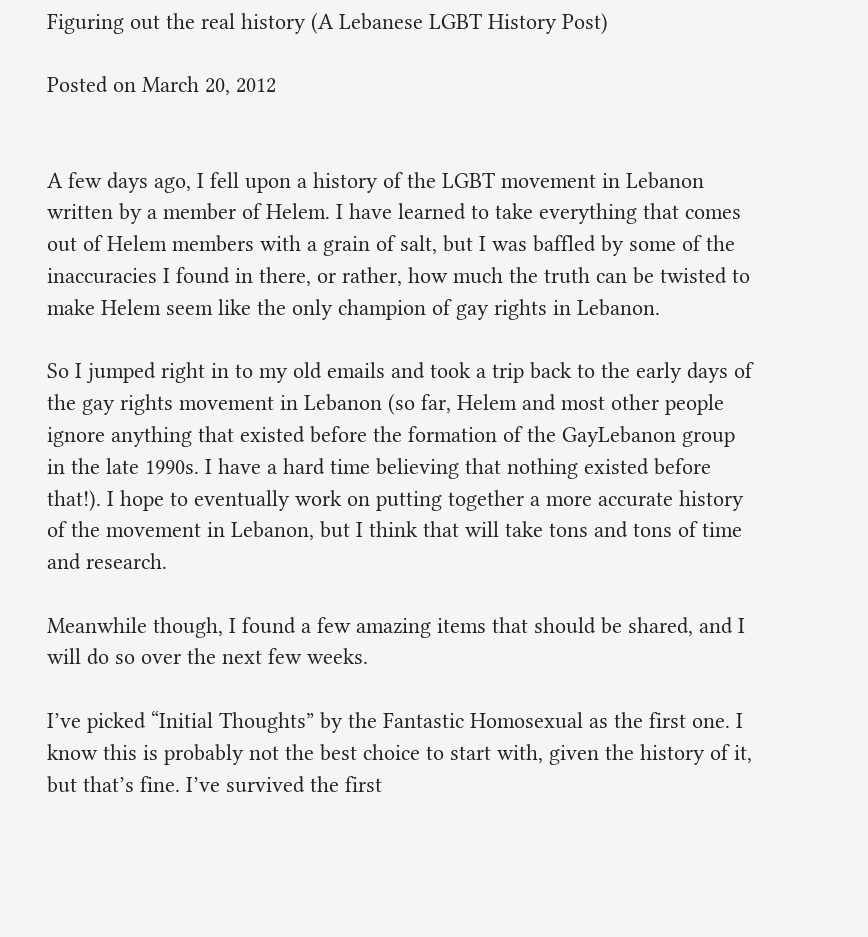Figuring out the real history (A Lebanese LGBT History Post)

Posted on March 20, 2012


A few days ago, I fell upon a history of the LGBT movement in Lebanon written by a member of Helem. I have learned to take everything that comes out of Helem members with a grain of salt, but I was baffled by some of the inaccuracies I found in there, or rather, how much the truth can be twisted to make Helem seem like the only champion of gay rights in Lebanon.

So I jumped right in to my old emails and took a trip back to the early days of the gay rights movement in Lebanon (so far, Helem and most other people ignore anything that existed before the formation of the GayLebanon group in the late 1990s. I have a hard time believing that nothing existed before that!). I hope to eventually work on putting together a more accurate history of the movement in Lebanon, but I think that will take tons and tons of time and research.

Meanwhile though, I found a few amazing items that should be shared, and I will do so over the next few weeks.

I’ve picked “Initial Thoughts” by the Fantastic Homosexual as the first one. I know this is probably not the best choice to start with, given the history of it, but that’s fine. I’ve survived the first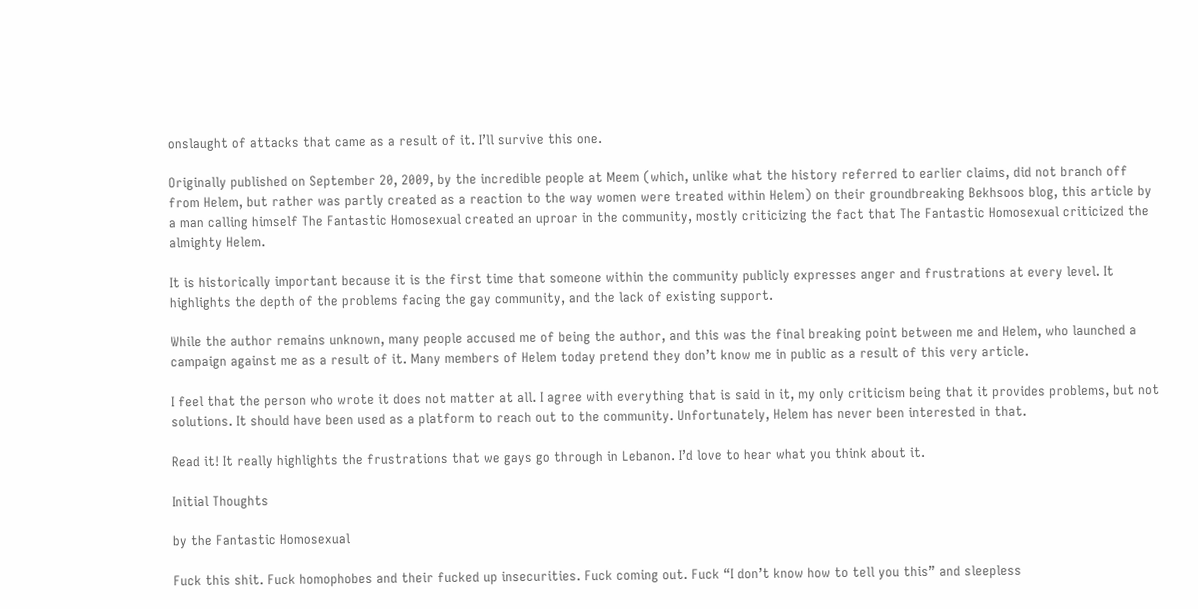onslaught of attacks that came as a result of it. I’ll survive this one.

Originally published on September 20, 2009, by the incredible people at Meem (which, unlike what the history referred to earlier claims, did not branch off from Helem, but rather was partly created as a reaction to the way women were treated within Helem) on their groundbreaking Bekhsoos blog, this article by a man calling himself The Fantastic Homosexual created an uproar in the community, mostly criticizing the fact that The Fantastic Homosexual criticized the almighty Helem.

It is historically important because it is the first time that someone within the community publicly expresses anger and frustrations at every level. It highlights the depth of the problems facing the gay community, and the lack of existing support.

While the author remains unknown, many people accused me of being the author, and this was the final breaking point between me and Helem, who launched a campaign against me as a result of it. Many members of Helem today pretend they don’t know me in public as a result of this very article.

I feel that the person who wrote it does not matter at all. I agree with everything that is said in it, my only criticism being that it provides problems, but not solutions. It should have been used as a platform to reach out to the community. Unfortunately, Helem has never been interested in that.

Read it! It really highlights the frustrations that we gays go through in Lebanon. I’d love to hear what you think about it.

Initial Thoughts

by the Fantastic Homosexual

Fuck this shit. Fuck homophobes and their fucked up insecurities. Fuck coming out. Fuck “I don’t know how to tell you this” and sleepless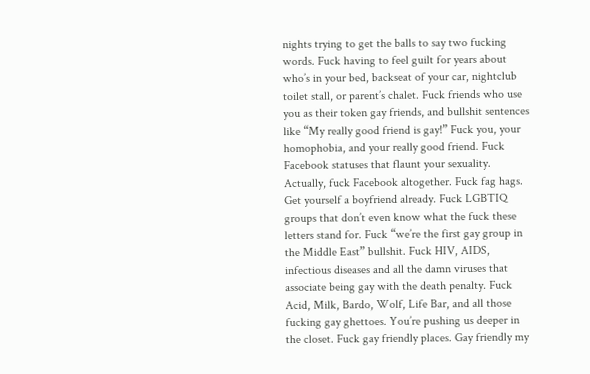nights trying to get the balls to say two fucking words. Fuck having to feel guilt for years about who’s in your bed, backseat of your car, nightclub toilet stall, or parent’s chalet. Fuck friends who use you as their token gay friends, and bullshit sentences like “My really good friend is gay!” Fuck you, your homophobia, and your really good friend. Fuck Facebook statuses that flaunt your sexuality. Actually, fuck Facebook altogether. Fuck fag hags. Get yourself a boyfriend already. Fuck LGBTIQ groups that don’t even know what the fuck these letters stand for. Fuck “we’re the first gay group in the Middle East” bullshit. Fuck HIV, AIDS, infectious diseases and all the damn viruses that associate being gay with the death penalty. Fuck Acid, Milk, Bardo, Wolf, Life Bar, and all those fucking gay ghettoes. You’re pushing us deeper in the closet. Fuck gay friendly places. Gay friendly my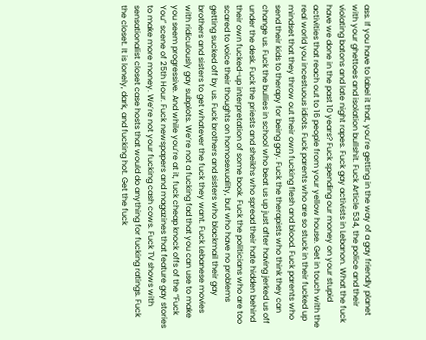ass. If you have to label it that, you’re getting in the way of a gay friendly planet with your ghettoes and isolation bullshit. Fuck Article 534, the police and their violating batons and late night rapes. Fuck gay activists in Lebanon. What the fuck have we done in the past 10 years? Fuck spending our money on your stupid activities that reach out to 16 people from your yellow house. Get in touch with the real world you incestuous idiots. Fuck parents who are so stuck in their fucked up mindset that they throw out their own fucking flesh and blood. Fuck parents who send their kids to therapy for being gay. Fuck the therapists who think they can change us. Fuck the bullies in school who beat us up just after having jerked us off under the desk. Fuck the priests and sheikhs who spread their hate hidden behind their own fucked-up interpretation of some book. Fuck the politicians who are too scared to voice their thoughts on homosexuality, but who have no problems getting sucked off by us. Fuck brothers and sisters who blackmail their gay brothers and sisters to get whatever the fuck they want. Fuck Lebanese movies with ridiculously gay subplots. We’re not a fucking fad that you can use to make you seem progressive. And while you’re at it, fuck cheap knock offs of the “Fuck You” scene of 25th Hour. Fuck newspapers and magazines that feature gay stories to make more money. We’re not your fucking cash cows. Fuck TV shows with sensationalist closet case hosts that would do anything for fucking ratings. Fuck the closet. It is lonely, dark, and fucking hot. Get the fuck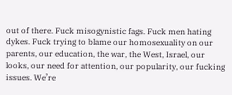out of there. Fuck misogynistic fags. Fuck men hating dykes. Fuck trying to blame our homosexuality on our parents, our education, the war, the West, Israel, our looks, our need for attention, our popularity, our fucking issues. We’re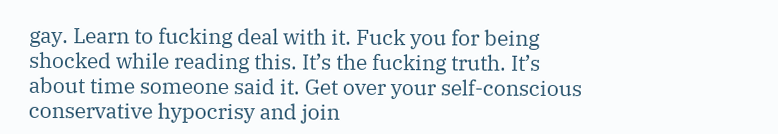gay. Learn to fucking deal with it. Fuck you for being shocked while reading this. It’s the fucking truth. It’s about time someone said it. Get over your self-conscious conservative hypocrisy and join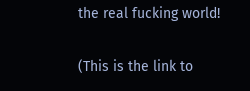the real fucking world!

(This is the link to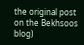the original post on the Bekhsoos blog)